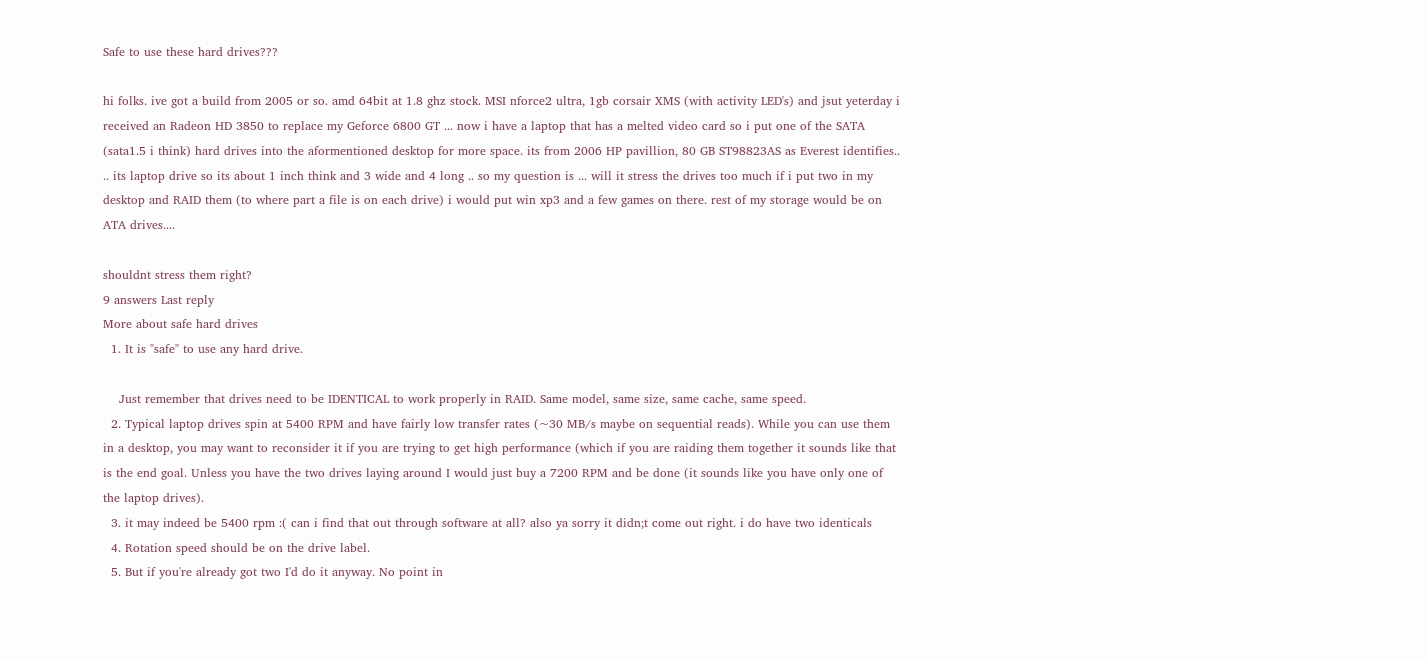Safe to use these hard drives???

hi folks. ive got a build from 2005 or so. amd 64bit at 1.8 ghz stock. MSI nforce2 ultra, 1gb corsair XMS (with activity LED's) and jsut yeterday i received an Radeon HD 3850 to replace my Geforce 6800 GT ... now i have a laptop that has a melted video card so i put one of the SATA (sata1.5 i think) hard drives into the aformentioned desktop for more space. its from 2006 HP pavillion, 80 GB ST98823AS as Everest identifies.. .. its laptop drive so its about 1 inch think and 3 wide and 4 long .. so my question is ... will it stress the drives too much if i put two in my desktop and RAID them (to where part a file is on each drive) i would put win xp3 and a few games on there. rest of my storage would be on ATA drives....

shouldnt stress them right?
9 answers Last reply
More about safe hard drives
  1. It is "safe" to use any hard drive.

    Just remember that drives need to be IDENTICAL to work properly in RAID. Same model, same size, same cache, same speed.
  2. Typical laptop drives spin at 5400 RPM and have fairly low transfer rates (~30 MB/s maybe on sequential reads). While you can use them in a desktop, you may want to reconsider it if you are trying to get high performance (which if you are raiding them together it sounds like that is the end goal. Unless you have the two drives laying around I would just buy a 7200 RPM and be done (it sounds like you have only one of the laptop drives).
  3. it may indeed be 5400 rpm :( can i find that out through software at all? also ya sorry it didn;t come out right. i do have two identicals
  4. Rotation speed should be on the drive label.
  5. But if you're already got two I'd do it anyway. No point in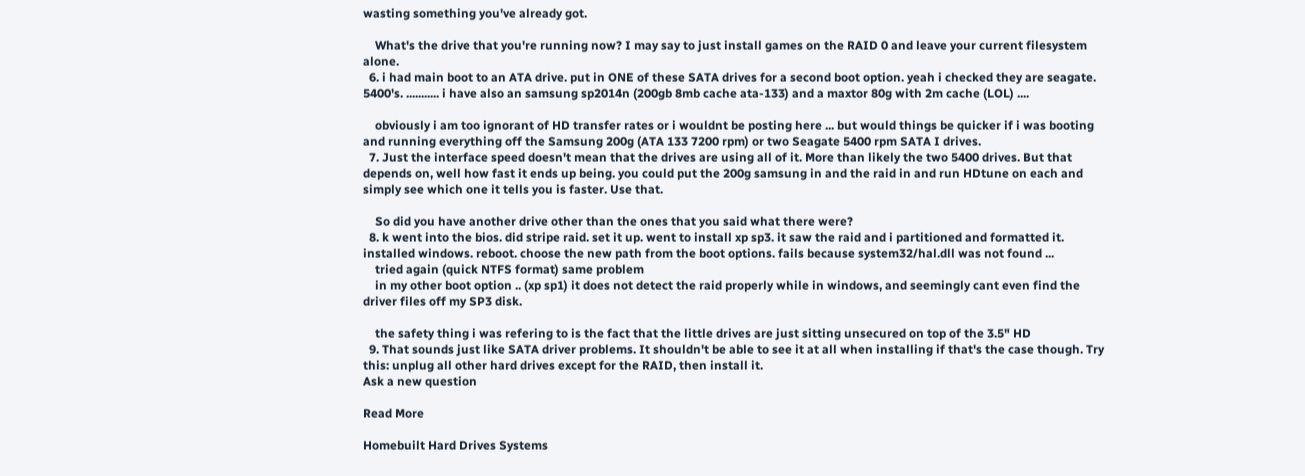wasting something you've already got.

    What's the drive that you're running now? I may say to just install games on the RAID 0 and leave your current filesystem alone.
  6. i had main boot to an ATA drive. put in ONE of these SATA drives for a second boot option. yeah i checked they are seagate. 5400's. ........... i have also an samsung sp2014n (200gb 8mb cache ata-133) and a maxtor 80g with 2m cache (LOL) ....

    obviously i am too ignorant of HD transfer rates or i wouldnt be posting here ... but would things be quicker if i was booting and running everything off the Samsung 200g (ATA 133 7200 rpm) or two Seagate 5400 rpm SATA I drives.
  7. Just the interface speed doesn't mean that the drives are using all of it. More than likely the two 5400 drives. But that depends on, well how fast it ends up being. you could put the 200g samsung in and the raid in and run HDtune on each and simply see which one it tells you is faster. Use that.

    So did you have another drive other than the ones that you said what there were?
  8. k went into the bios. did stripe raid. set it up. went to install xp sp3. it saw the raid and i partitioned and formatted it. installed windows. reboot. choose the new path from the boot options. fails because system32/hal.dll was not found ...
    tried again (quick NTFS format) same problem
    in my other boot option .. (xp sp1) it does not detect the raid properly while in windows, and seemingly cant even find the driver files off my SP3 disk.

    the safety thing i was refering to is the fact that the little drives are just sitting unsecured on top of the 3.5" HD
  9. That sounds just like SATA driver problems. It shouldn't be able to see it at all when installing if that's the case though. Try this: unplug all other hard drives except for the RAID, then install it.
Ask a new question

Read More

Homebuilt Hard Drives Systems